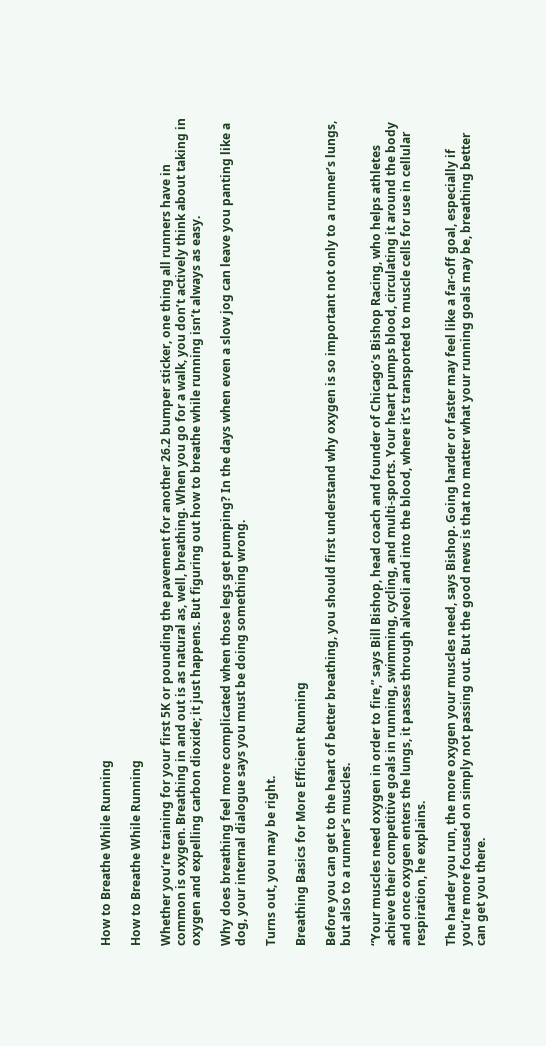How to Breathe While Running

How to Breathe While Running

Whether you’re training for your first 5K or pounding the pavement for another 26.2 bumper sticker, one thing all runners have in common is oxygen. Breathing in and out is as natural as, well, breathing. When you go for a walk, you don’t actively think about taking in oxygen and expelling carbon dioxide; it just happens. But figuring out how to breathe while running isn’t always as easy.

Why does breathing feel more complicated when those legs get pumping? In the days when even a slow jog can leave you panting like a dog, your internal dialogue says you must be doing something wrong.

Turns out, you may be right.

Breathing Basics for More Efficient Running

Before you can get to the heart of better breathing, you should first understand why oxygen is so important not only to a runner’s lungs, but also to a runner’s muscles.

“Your muscles need oxygen in order to fire,” says Bill Bishop, head coach and founder of Chicago’s Bishop Racing, who helps athletes achieve their competitive goals in running, swimming, cycling, and multi-sports. Your heart pumps blood, circulating it around the body and once oxygen enters the lungs, it passes through alveoli and into the blood, where it’s transported to muscle cells for use in cellular respiration, he explains.

The harder you run, the more oxygen your muscles need, says Bishop. Going harder or faster may feel like a far-off goal, especially if you’re more focused on simply not passing out. But the good news is that no matter what your running goals may be, breathing better can get you there.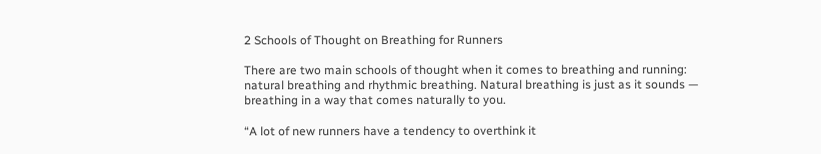2 Schools of Thought on Breathing for Runners

There are two main schools of thought when it comes to breathing and running: natural breathing and rhythmic breathing. Natural breathing is just as it sounds — breathing in a way that comes naturally to you.

“A lot of new runners have a tendency to overthink it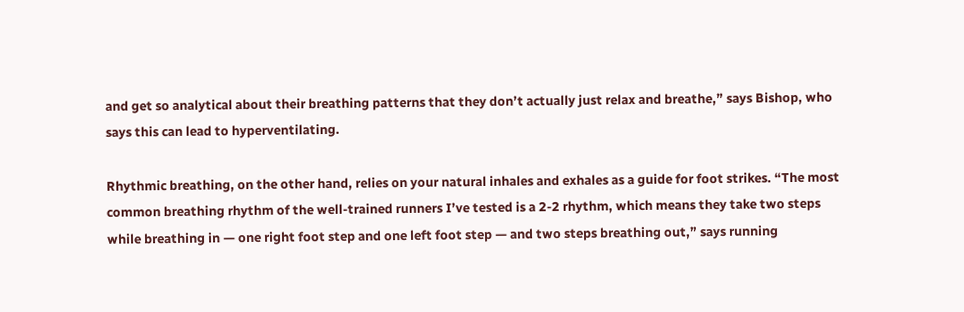and get so analytical about their breathing patterns that they don’t actually just relax and breathe,” says Bishop, who says this can lead to hyperventilating.

Rhythmic breathing, on the other hand, relies on your natural inhales and exhales as a guide for foot strikes. “The most common breathing rhythm of the well-trained runners I’ve tested is a 2-2 rhythm, which means they take two steps while breathing in — one right foot step and one left foot step — and two steps breathing out,” says running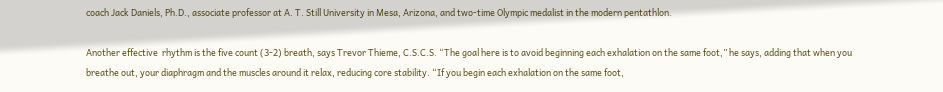coach Jack Daniels, Ph.D., associate professor at A. T. Still University in Mesa, Arizona, and two-time Olympic medalist in the modern pentathlon.

Another effective  rhythm is the five count (3-2) breath, says Trevor Thieme, C.S.C.S. “The goal here is to avoid beginning each exhalation on the same foot,” he says, adding that when you breathe out, your diaphragm and the muscles around it relax, reducing core stability. “If you begin each exhalation on the same foot,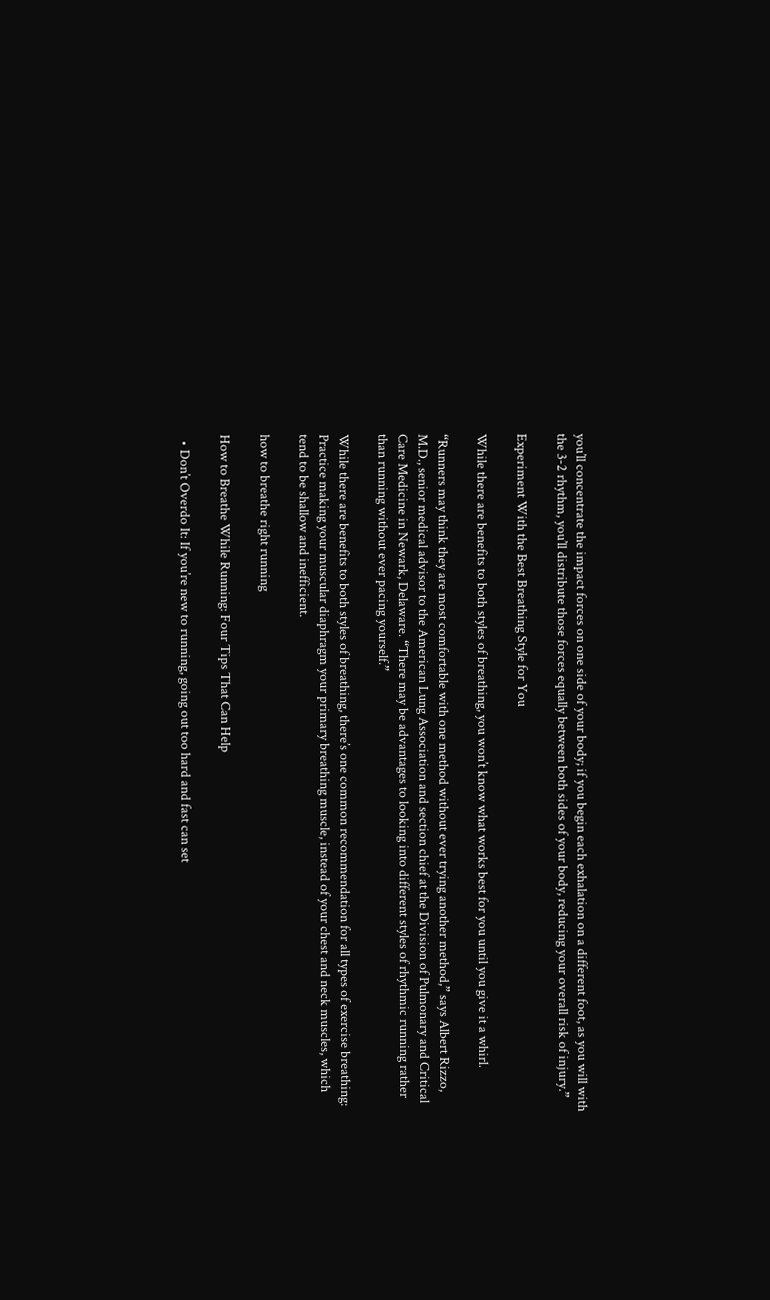you’ll concentrate the impact forces on one side of your body; if you begin each exhalation on a different foot, as you will with the 3-2 rhythm, you’ll distribute those forces equally between both sides of your body, reducing your overall risk of injury.”

Experiment With the Best Breathing Style for You

While there are benefits to both styles of breathing, you won’t know what works best for you until you give it a whirl.

“Runners may think they are most comfortable with one method without ever trying another method,” says Albert Rizzo, M.D., senior medical advisor to the American Lung Association and section chief at the Division of Pulmonary and Critical Care Medicine in Newark, Delaware. “There may be advantages to looking into different styles of rhythmic running rather than running without ever pacing yourself.”

While there are benefits to both styles of breathing, there’s one common recommendation for all types of exercise breathing: Practice making your muscular diaphragm your primary breathing muscle, instead of your chest and neck muscles, which tend to be shallow and inefficient.

how to breathe right running

How to Breathe While Running: Four Tips That Can Help

  • Don’t Overdo It: If you’re new to running, going out too hard and fast can set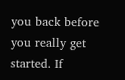you back before you really get started. If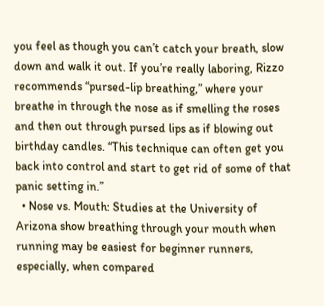you feel as though you can’t catch your breath, slow down and walk it out. If you’re really laboring, Rizzo recommends “pursed-lip breathing,” where your breathe in through the nose as if smelling the roses and then out through pursed lips as if blowing out birthday candles. “This technique can often get you back into control and start to get rid of some of that panic setting in.”
  • Nose vs. Mouth: Studies at the University of Arizona show breathing through your mouth when running may be easiest for beginner runners, especially, when compared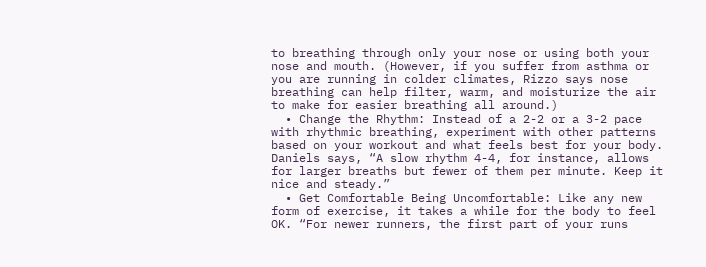to breathing through only your nose or using both your nose and mouth. (However, if you suffer from asthma or you are running in colder climates, Rizzo says nose breathing can help filter, warm, and moisturize the air to make for easier breathing all around.)
  • Change the Rhythm: Instead of a 2-2 or a 3-2 pace with rhythmic breathing, experiment with other patterns based on your workout and what feels best for your body. Daniels says, “A slow rhythm 4-4, for instance, allows for larger breaths but fewer of them per minute. Keep it nice and steady.”
  • Get Comfortable Being Uncomfortable: Like any new form of exercise, it takes a while for the body to feel OK. “For newer runners, the first part of your runs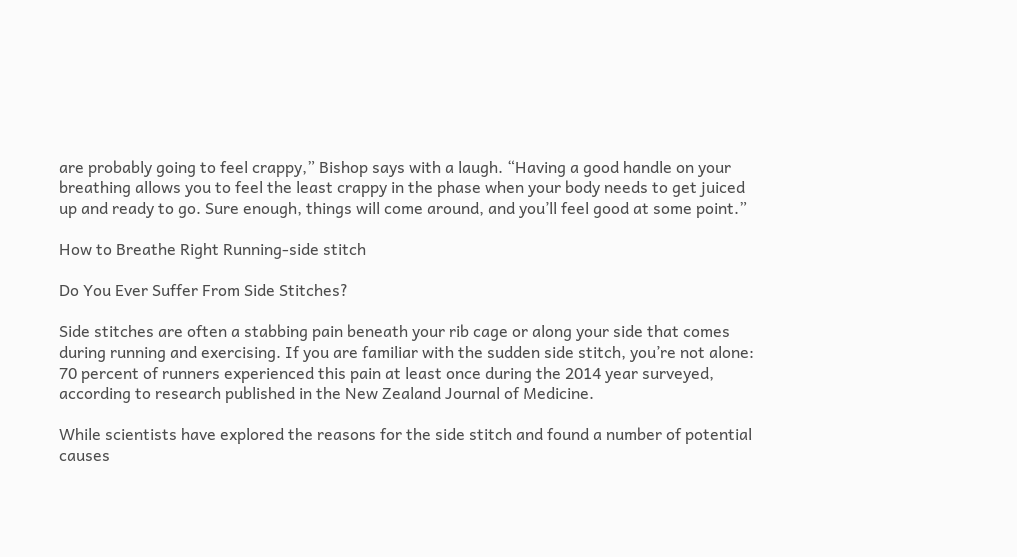are probably going to feel crappy,” Bishop says with a laugh. “Having a good handle on your breathing allows you to feel the least crappy in the phase when your body needs to get juiced up and ready to go. Sure enough, things will come around, and you’ll feel good at some point.”

How to Breathe Right Running-side stitch

Do You Ever Suffer From Side Stitches?

Side stitches are often a stabbing pain beneath your rib cage or along your side that comes during running and exercising. If you are familiar with the sudden side stitch, you’re not alone: 70 percent of runners experienced this pain at least once during the 2014 year surveyed, according to research published in the New Zealand Journal of Medicine.

While scientists have explored the reasons for the side stitch and found a number of potential causes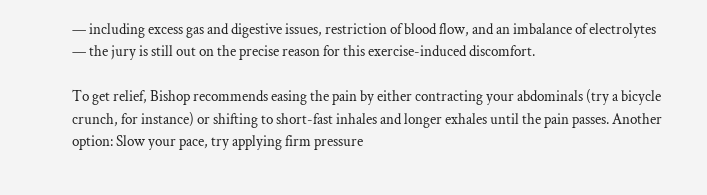— including excess gas and digestive issues, restriction of blood flow, and an imbalance of electrolytes — the jury is still out on the precise reason for this exercise-induced discomfort.

To get relief, Bishop recommends easing the pain by either contracting your abdominals (try a bicycle crunch, for instance) or shifting to short-fast inhales and longer exhales until the pain passes. Another option: Slow your pace, try applying firm pressure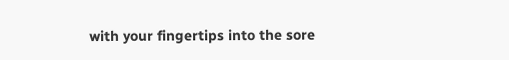with your fingertips into the sore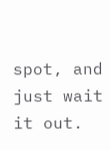spot, and just wait it out.